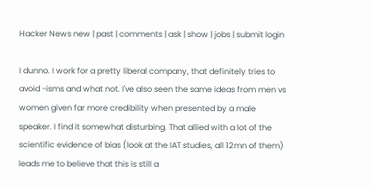Hacker News new | past | comments | ask | show | jobs | submit login

I dunno. I work for a pretty liberal company, that definitely tries to avoid -isms and what not. I've also seen the same ideas from men vs women given far more credibility when presented by a male speaker. I find it somewhat disturbing. That allied with a lot of the scientific evidence of bias (look at the IAT studies, all 12mn of them) leads me to believe that this is still a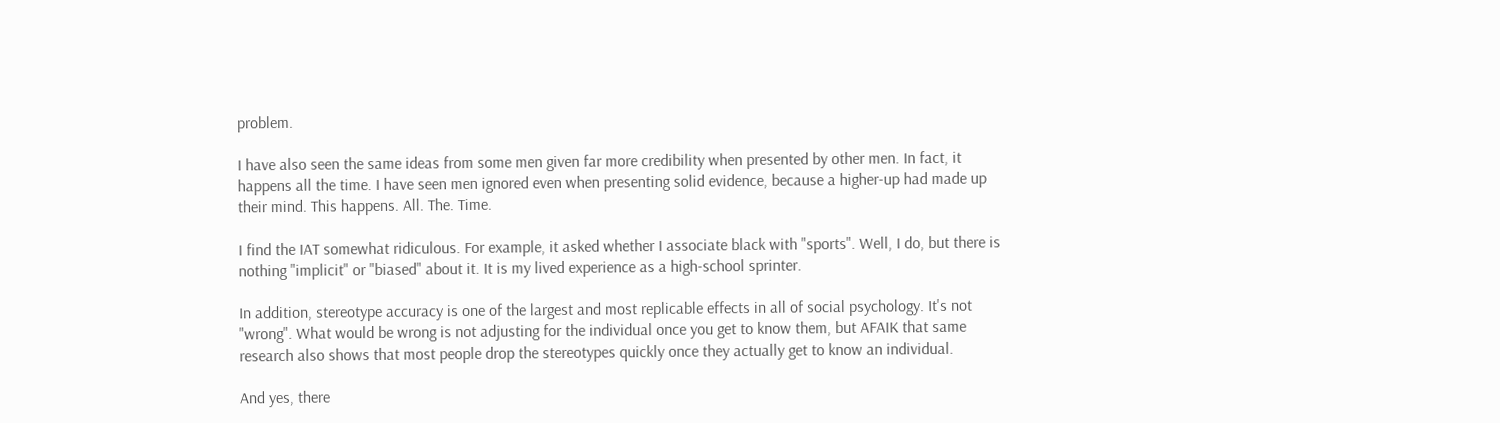problem.

I have also seen the same ideas from some men given far more credibility when presented by other men. In fact, it happens all the time. I have seen men ignored even when presenting solid evidence, because a higher-up had made up their mind. This happens. All. The. Time.

I find the IAT somewhat ridiculous. For example, it asked whether I associate black with "sports". Well, I do, but there is nothing "implicit" or "biased" about it. It is my lived experience as a high-school sprinter.

In addition, stereotype accuracy is one of the largest and most replicable effects in all of social psychology. It's not "wrong". What would be wrong is not adjusting for the individual once you get to know them, but AFAIK that same research also shows that most people drop the stereotypes quickly once they actually get to know an individual.

And yes, there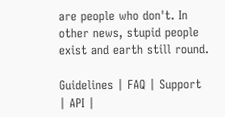are people who don't. In other news, stupid people exist and earth still round.

Guidelines | FAQ | Support | API |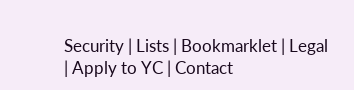Security | Lists | Bookmarklet | Legal | Apply to YC | Contact